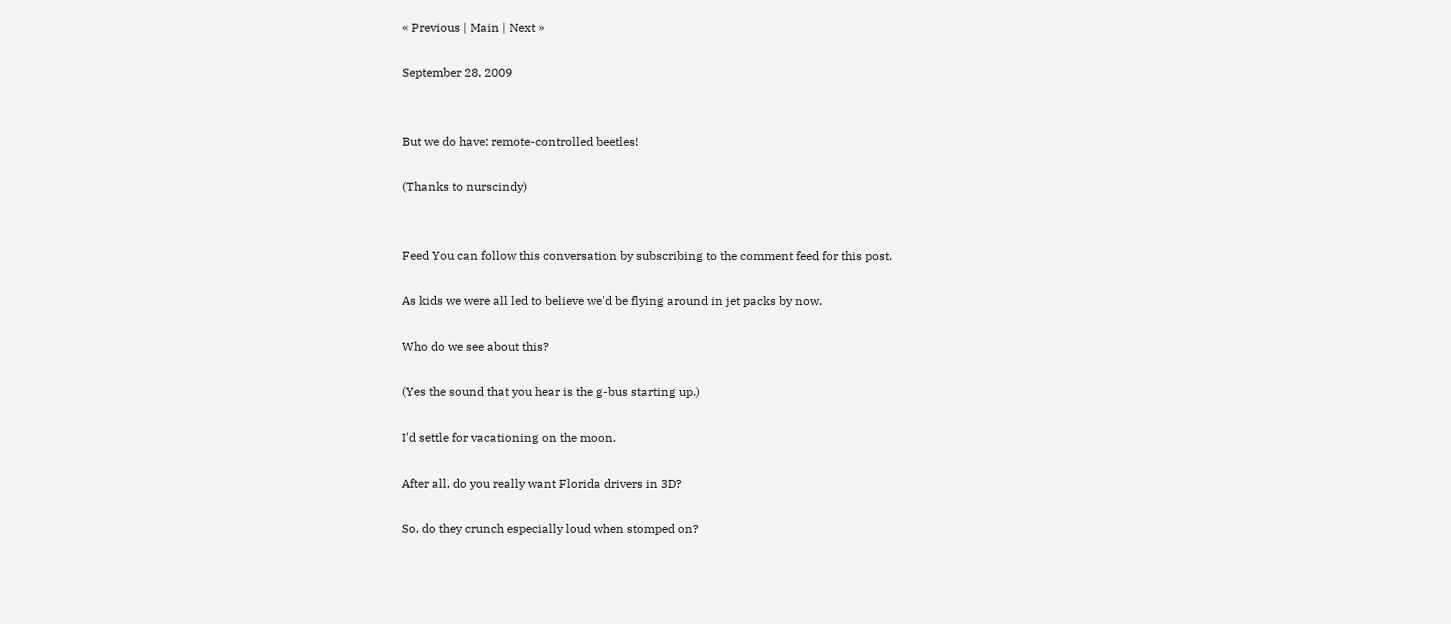« Previous | Main | Next »

September 28, 2009


But we do have: remote-controlled beetles!

(Thanks to nurscindy)


Feed You can follow this conversation by subscribing to the comment feed for this post.

As kids we were all led to believe we'd be flying around in jet packs by now.

Who do we see about this?

(Yes the sound that you hear is the g-bus starting up.)

I'd settle for vacationing on the moon.

After all, do you really want Florida drivers in 3D?

So, do they crunch especially loud when stomped on?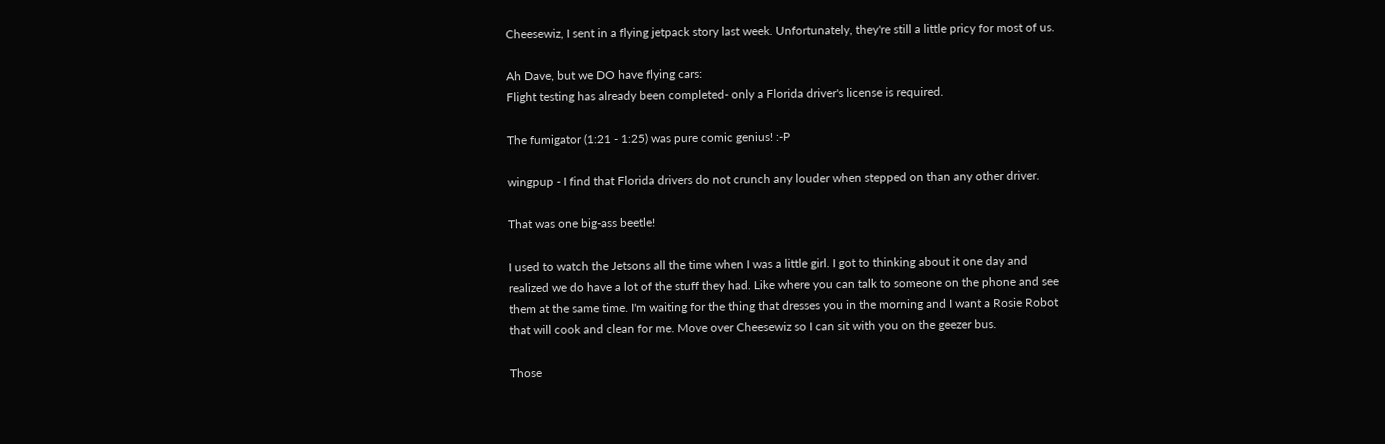Cheesewiz, I sent in a flying jetpack story last week. Unfortunately, they're still a little pricy for most of us.

Ah Dave, but we DO have flying cars:
Flight testing has already been completed- only a Florida driver's license is required.

The fumigator (1:21 - 1:25) was pure comic genius! :-P

wingpup - I find that Florida drivers do not crunch any louder when stepped on than any other driver.

That was one big-ass beetle!

I used to watch the Jetsons all the time when I was a little girl. I got to thinking about it one day and realized we do have a lot of the stuff they had. Like where you can talk to someone on the phone and see them at the same time. I'm waiting for the thing that dresses you in the morning and I want a Rosie Robot that will cook and clean for me. Move over Cheesewiz so I can sit with you on the geezer bus.

Those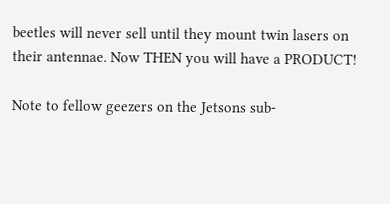beetles will never sell until they mount twin lasers on their antennae. Now THEN you will have a PRODUCT!

Note to fellow geezers on the Jetsons sub-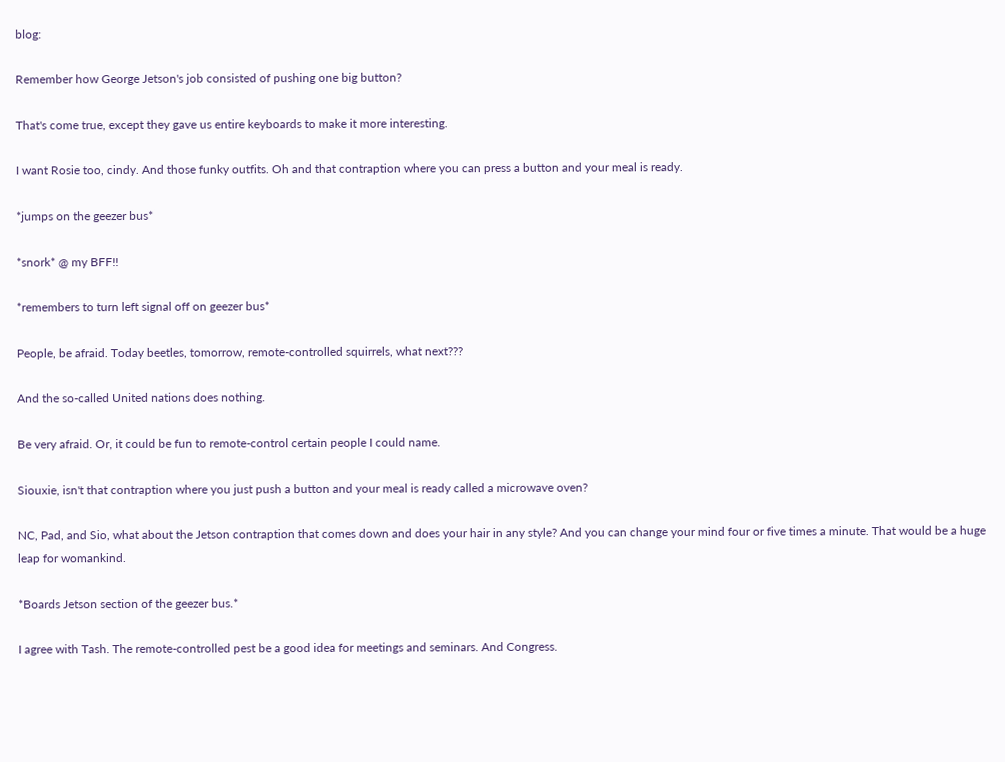blog:

Remember how George Jetson's job consisted of pushing one big button?

That's come true, except they gave us entire keyboards to make it more interesting.

I want Rosie too, cindy. And those funky outfits. Oh and that contraption where you can press a button and your meal is ready.

*jumps on the geezer bus*

*snork* @ my BFF!!

*remembers to turn left signal off on geezer bus*

People, be afraid. Today beetles, tomorrow, remote-controlled squirrels, what next???

And the so-called United nations does nothing.

Be very afraid. Or, it could be fun to remote-control certain people I could name.

Siouxie, isn't that contraption where you just push a button and your meal is ready called a microwave oven?

NC, Pad, and Sio, what about the Jetson contraption that comes down and does your hair in any style? And you can change your mind four or five times a minute. That would be a huge leap for womankind.

*Boards Jetson section of the geezer bus.*

I agree with Tash. The remote-controlled pest be a good idea for meetings and seminars. And Congress.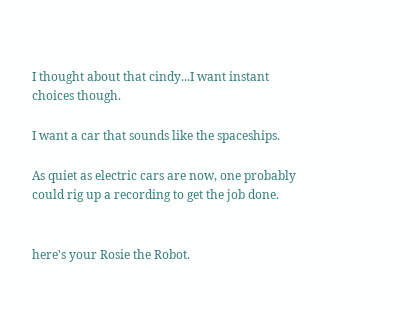I thought about that cindy...I want instant choices though.

I want a car that sounds like the spaceships.

As quiet as electric cars are now, one probably could rig up a recording to get the job done.


here's your Rosie the Robot.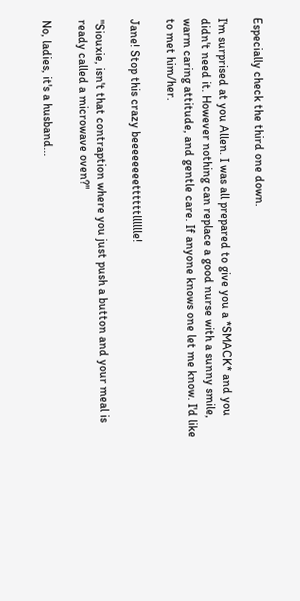Especially check the third one down.

I'm surprised at you Allen. I was all prepared to give you a *SMACK* and you didn't need it. However nothing can replace a good nurse with a sunny smile, warm caring attitude, and gentle care. If anyone knows one let me know. I'd like to met him/her.

Jane! Stop this crazy beeeeeeeettttttlllllle!

"Siouxie, isn't that contraption where you just push a button and your meal is ready called a microwave oven?"

No, ladies, it's a husband...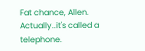Fat chance, Allen. Actually..it's called a telephone.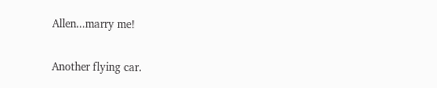Allen...marry me!

Another flying car.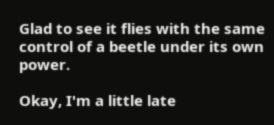Glad to see it flies with the same control of a beetle under its own power.

Okay, I'm a little late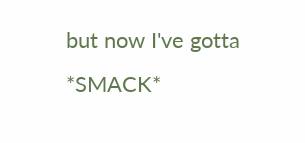but now I've gotta *SMACK*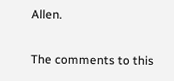Allen.

The comments to this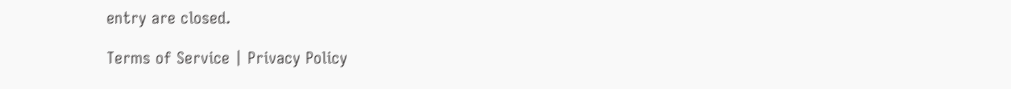entry are closed.

Terms of Service | Privacy Policy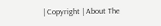| Copyright | About The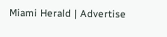Miami Herald | Advertise